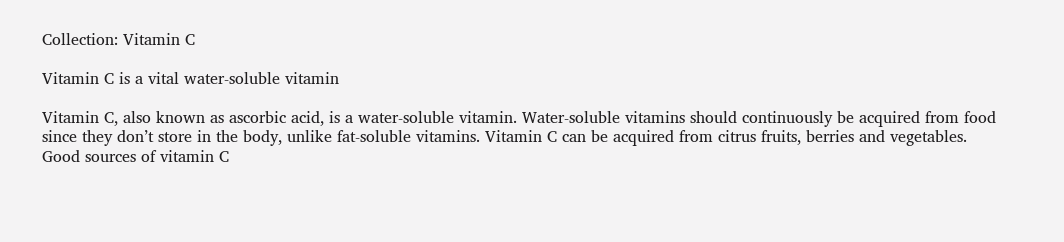Collection: Vitamin C

Vitamin C is a vital water-soluble vitamin

Vitamin C, also known as ascorbic acid, is a water-soluble vitamin. Water-soluble vitamins should continuously be acquired from food since they don’t store in the body, unlike fat-soluble vitamins. Vitamin C can be acquired from citrus fruits, berries and vegetables. Good sources of vitamin C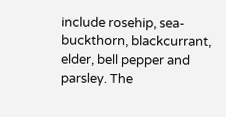include rosehip, sea-buckthorn, blackcurrant, elder, bell pepper and parsley. The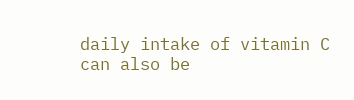daily intake of vitamin C can also be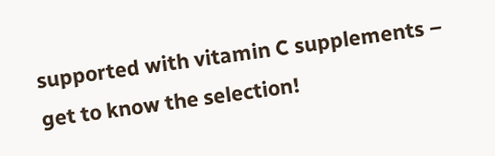supported with vitamin C supplements – get to know the selection!